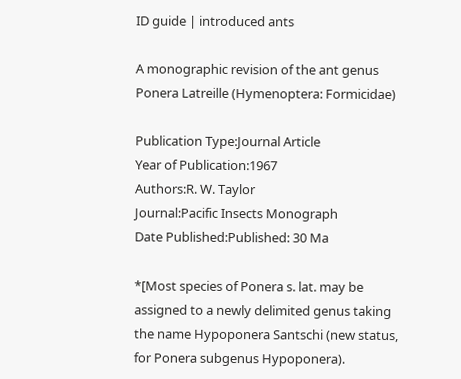ID guide | introduced ants

A monographic revision of the ant genus Ponera Latreille (Hymenoptera: Formicidae)

Publication Type:Journal Article
Year of Publication:1967
Authors:R. W. Taylor
Journal:Pacific Insects Monograph
Date Published:Published: 30 Ma

*[Most species of Ponera s. lat. may be assigned to a newly delimited genus taking the name Hypoponera Santschi (new status, for Ponera subgenus Hypoponera).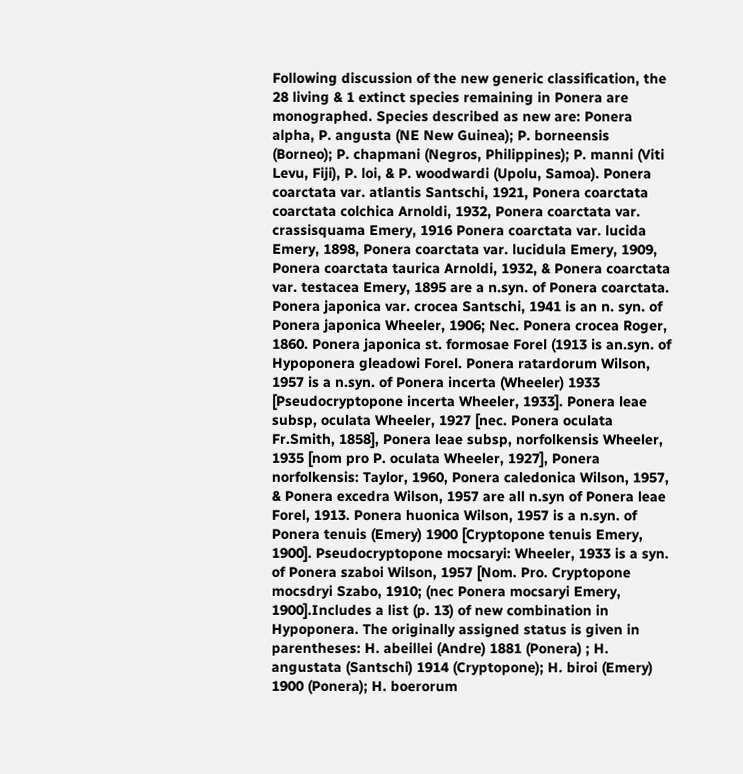Following discussion of the new generic classification, the 28 living & 1 extinct species remaining in Ponera are monographed. Species described as new are: Ponera alpha, P. angusta (NE New Guinea); P. borneensis (Borneo); P. chapmani (Negros, Philippines); P. manni (Viti Levu, Fiji), P. loi, & P. woodwardi (Upolu, Samoa). Ponera coarctata var. atlantis Santschi, 1921, Ponera coarctata coarctata colchica Arnoldi, 1932, Ponera coarctata var. crassisquama Emery, 1916 Ponera coarctata var. lucida Emery, 1898, Ponera coarctata var. lucidula Emery, 1909, Ponera coarctata taurica Arnoldi, 1932, & Ponera coarctata var. testacea Emery, 1895 are a n.syn. of Ponera coarctata. Ponera japonica var. crocea Santschi, 1941 is an n. syn. of Ponera japonica Wheeler, 1906; Nec. Ponera crocea Roger, 1860. Ponera japonica st. formosae Forel (1913 is an.syn. of Hypoponera gleadowi Forel. Ponera ratardorum Wilson, 1957 is a n.syn. of Ponera incerta (Wheeler) 1933 [Pseudocryptopone incerta Wheeler, 1933]. Ponera leae subsp, oculata Wheeler, 1927 [nec. Ponera oculata Fr.Smith, 1858], Ponera leae subsp, norfolkensis Wheeler, 1935 [nom pro P. oculata Wheeler, 1927], Ponera norfolkensis: Taylor, 1960, Ponera caledonica Wilson, 1957, & Ponera excedra Wilson, 1957 are all n.syn of Ponera leae Forel, 1913. Ponera huonica Wilson, 1957 is a n.syn. of Ponera tenuis (Emery) 1900 [Cryptopone tenuis Emery, 1900]. Pseudocryptopone mocsaryi: Wheeler, 1933 is a syn. of Ponera szaboi Wilson, 1957 [Nom. Pro. Cryptopone mocsdryi Szabo, 1910; (nec Ponera mocsaryi Emery, 1900].Includes a list (p. 13) of new combination in Hypoponera. The originally assigned status is given in parentheses: H. abeillei (Andre) 1881 (Ponera) ; H. angustata (Santschi) 1914 (Cryptopone); H. biroi (Emery) 1900 (Ponera); H. boerorum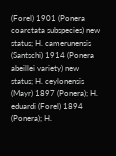(Forel) 1901 (Ponera coarctata subspecies) new status; H. camerunensis (Santschi) 1914 (Ponera abeillei variety) new status; H. ceylonensis (Mayr) 1897 (Ponera); H. eduardi (Forel) 1894 (Ponera); H.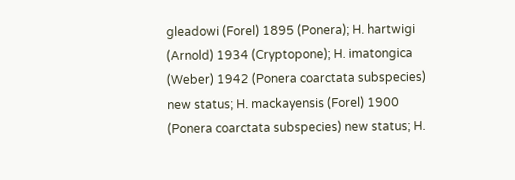gleadowi (Forel) 1895 (Ponera); H. hartwigi (Arnold) 1934 (Cryptopone); H. imatongica (Weber) 1942 (Ponera coarctata subspecies) new status; H. mackayensis (Forel) 1900 (Ponera coarctata subspecies) new status; H.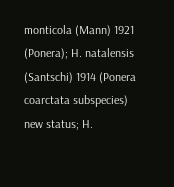monticola (Mann) 1921 (Ponera); H. natalensis (Santschi) 1914 (Ponera coarctata subspecies) new status; H.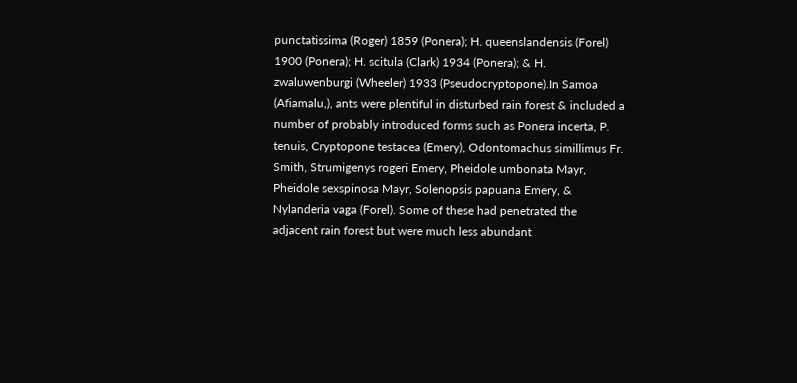punctatissima (Roger) 1859 (Ponera); H. queenslandensis (Forel) 1900 (Ponera); H. scitula (Clark) 1934 (Ponera); & H. zwaluwenburgi (Wheeler) 1933 (Pseudocryptopone).In Samoa (Afiamalu,), ants were plentiful in disturbed rain forest & included a number of probably introduced forms such as Ponera incerta, P. tenuis, Cryptopone testacea (Emery), Odontomachus simillimus Fr. Smith, Strumigenys rogeri Emery, Pheidole umbonata Mayr, Pheidole sexspinosa Mayr, Solenopsis papuana Emery, & Nylanderia vaga (Forel). Some of these had penetrated the adjacent rain forest but were much less abundant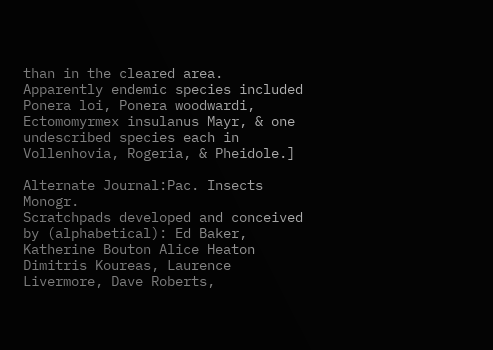than in the cleared area. Apparently endemic species included Ponera loi, Ponera woodwardi, Ectomomyrmex insulanus Mayr, & one undescribed species each in Vollenhovia, Rogeria, & Pheidole.]

Alternate Journal:Pac. Insects Monogr.
Scratchpads developed and conceived by (alphabetical): Ed Baker, Katherine Bouton Alice Heaton Dimitris Koureas, Laurence Livermore, Dave Roberts,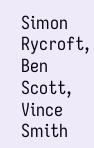Simon Rycroft, Ben Scott, Vince Smith